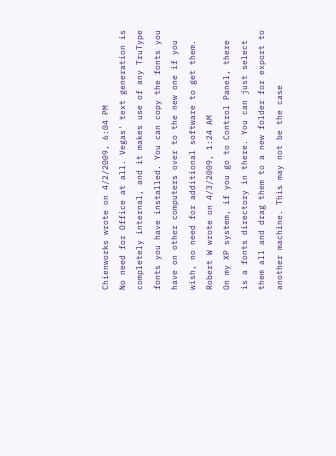Chienworks wrote on 4/2/2009, 6:04 PM
No need for Office at all. Vegas' text generation is completely internal, and it makes use of any TruType fonts you have installed. You can copy the fonts you have on other computers over to the new one if you wish, no need for additional software to get them.
Robert W wrote on 4/3/2009, 1:24 AM
On my XP system, if you go to Control Panel, there is a fonts directory in there. You can just select them all and drag them to a new folder for export to another machine. This may not be the case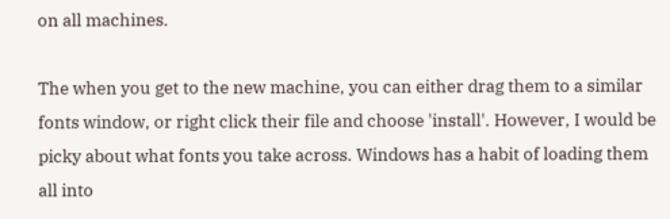on all machines.

The when you get to the new machine, you can either drag them to a similar fonts window, or right click their file and choose 'install'. However, I would be picky about what fonts you take across. Windows has a habit of loading them all into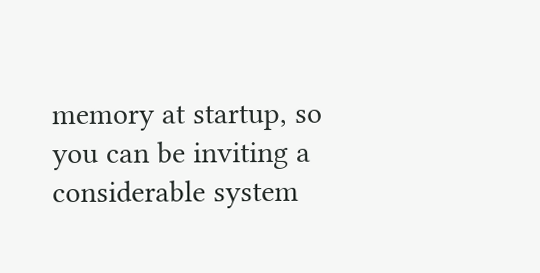memory at startup, so you can be inviting a considerable system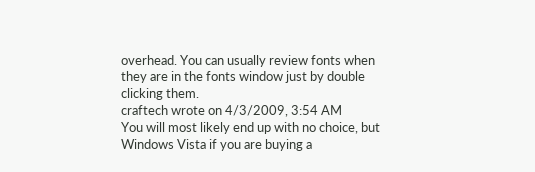overhead. You can usually review fonts when they are in the fonts window just by double clicking them.
craftech wrote on 4/3/2009, 3:54 AM
You will most likely end up with no choice, but Windows Vista if you are buying a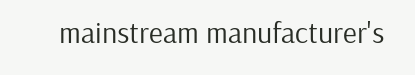mainstream manufacturer's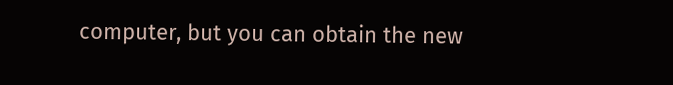computer, but you can obtain the new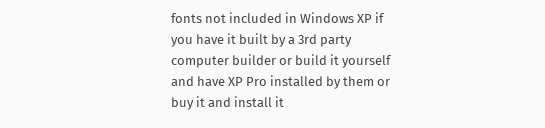fonts not included in Windows XP if you have it built by a 3rd party computer builder or build it yourself and have XP Pro installed by them or buy it and install it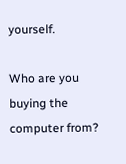yourself.

Who are you buying the computer from?